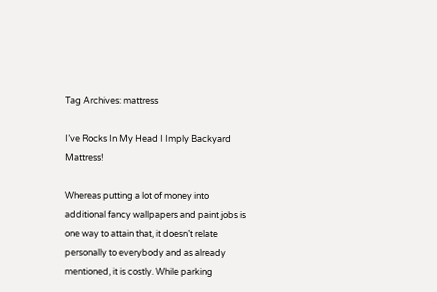Tag Archives: mattress

I’ve Rocks In My Head I Imply Backyard Mattress!

Whereas putting a lot of money into additional fancy wallpapers and paint jobs is one way to attain that, it doesn’t relate personally to everybody and as already mentioned, it is costly. While parking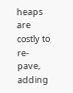heaps are costly to re-pave, adding